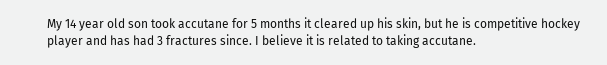My 14 year old son took accutane for 5 months it cleared up his skin, but he is competitive hockey player and has had 3 fractures since. I believe it is related to taking accutane.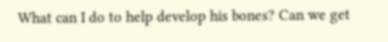What can I do to help develop his bones? Can we get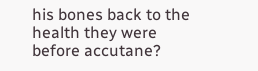his bones back to the health they were before accutane?